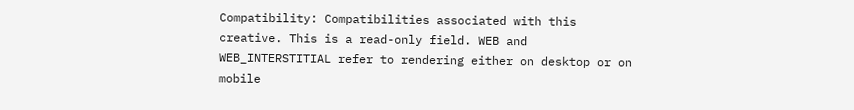Compatibility: Compatibilities associated with this creative. This is a read-only field. WEB and WEB_INTERSTITIAL refer to rendering either on desktop or on mobile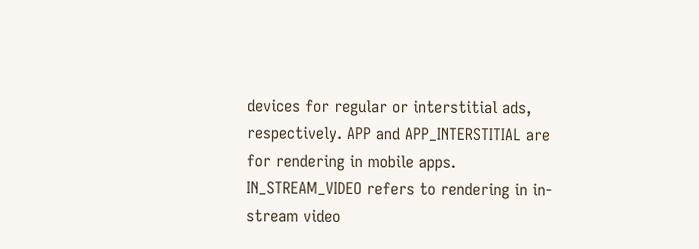devices for regular or interstitial ads, respectively. APP and APP_INTERSTITIAL are for rendering in mobile apps. IN_STREAM_VIDEO refers to rendering in in-stream video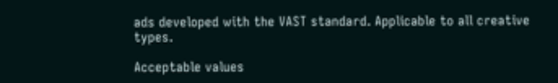ads developed with the VAST standard. Applicable to all creative types.

Acceptable values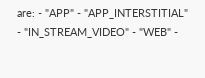are: - "APP" - "APP_INTERSTITIAL" - "IN_STREAM_VIDEO" - "WEB" -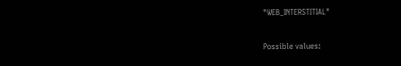"WEB_INTERSTITIAL"

Possible values: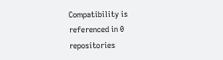Compatibility is referenced in 0 repositories